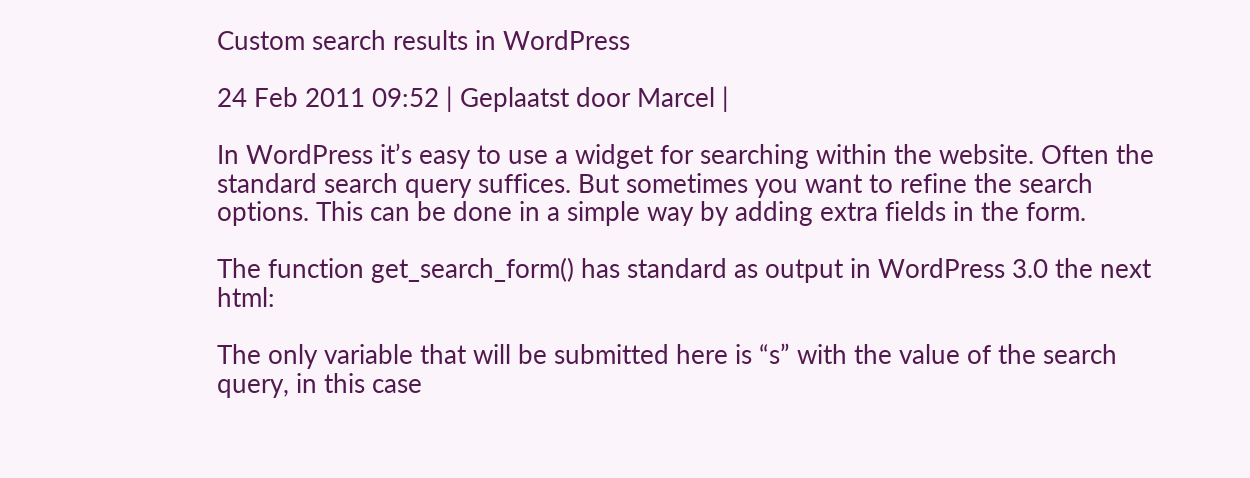Custom search results in WordPress

24 Feb 2011 09:52 | Geplaatst door Marcel |

In WordPress it’s easy to use a widget for searching within the website. Often the standard search query suffices. But sometimes you want to refine the search options. This can be done in a simple way by adding extra fields in the form.

The function get_search_form() has standard as output in WordPress 3.0 the next html:

The only variable that will be submitted here is “s” with the value of the search query, in this case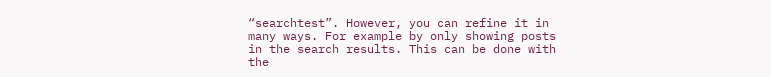“searchtest”. However, you can refine it in many ways. For example by only showing posts in the search results. This can be done with the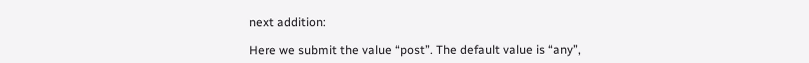next addition:

Here we submit the value “post”. The default value is “any”,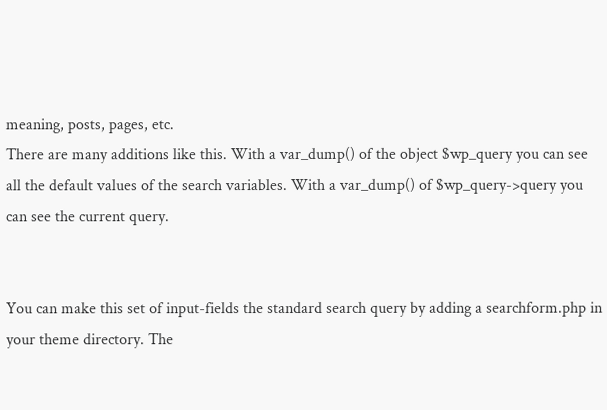meaning, posts, pages, etc.
There are many additions like this. With a var_dump() of the object $wp_query you can see all the default values of the search variables. With a var_dump() of $wp_query->query you can see the current query.


You can make this set of input-fields the standard search query by adding a searchform.php in your theme directory. The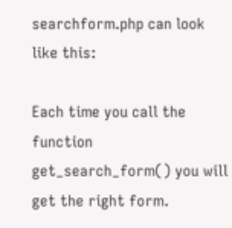searchform.php can look like this:

Each time you call the function get_search_form() you will get the right form.